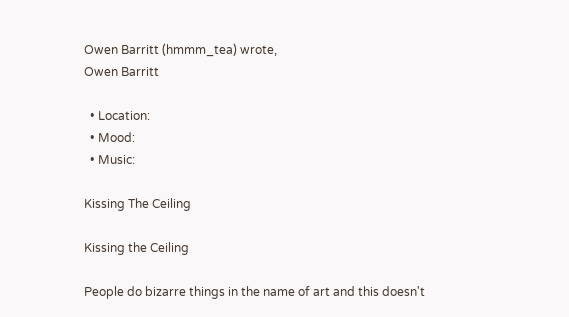Owen Barritt (hmmm_tea) wrote,
Owen Barritt

  • Location:
  • Mood:
  • Music:

Kissing The Ceiling

Kissing the Ceiling

People do bizarre things in the name of art and this doesn't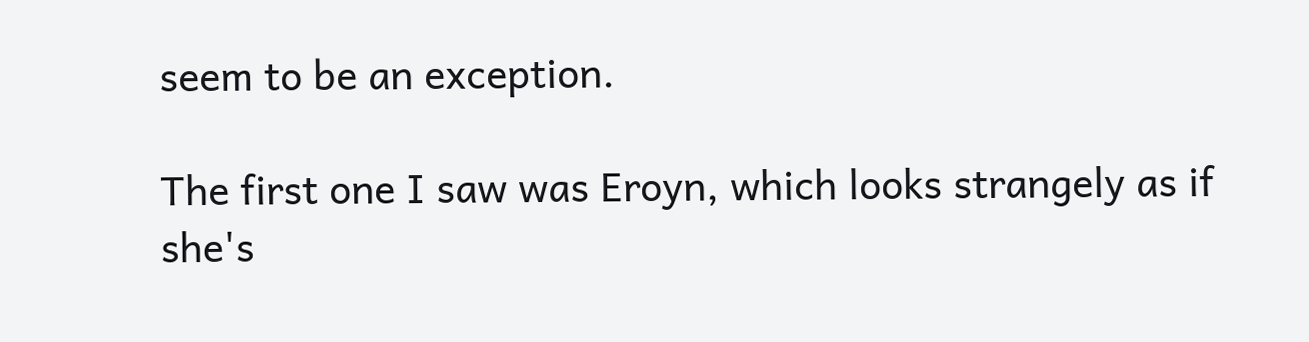seem to be an exception.

The first one I saw was Eroyn, which looks strangely as if she's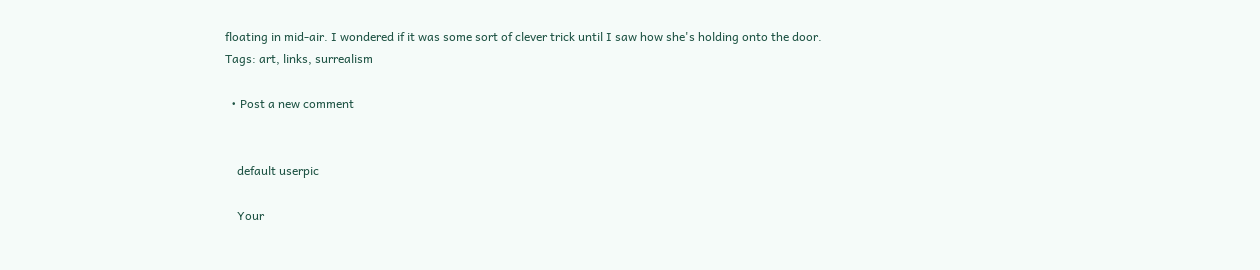floating in mid-air. I wondered if it was some sort of clever trick until I saw how she's holding onto the door.
Tags: art, links, surrealism

  • Post a new comment


    default userpic

    Your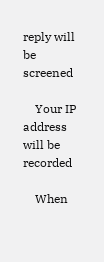reply will be screened

    Your IP address will be recorded

    When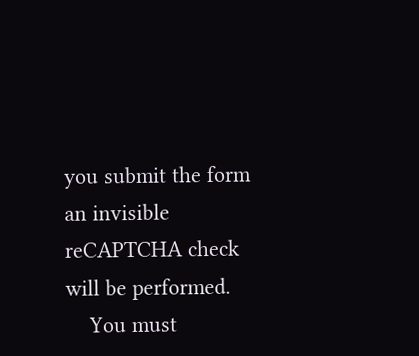you submit the form an invisible reCAPTCHA check will be performed.
    You must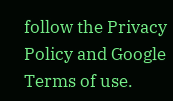follow the Privacy Policy and Google Terms of use.